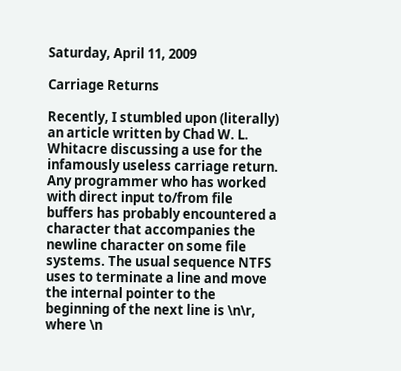Saturday, April 11, 2009

Carriage Returns

Recently, I stumbled upon (literally) an article written by Chad W. L. Whitacre discussing a use for the infamously useless carriage return. Any programmer who has worked with direct input to/from file buffers has probably encountered a character that accompanies the newline character on some file systems. The usual sequence NTFS uses to terminate a line and move the internal pointer to the beginning of the next line is \n\r, where \n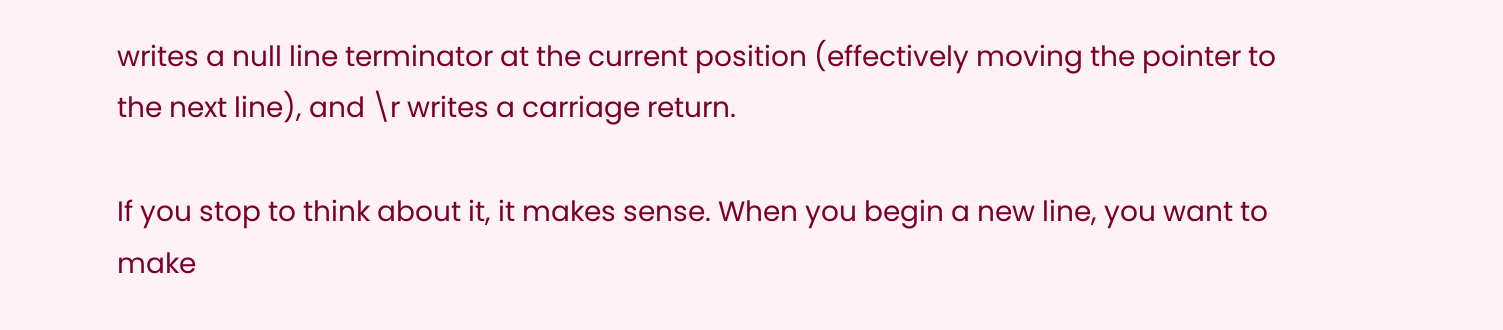writes a null line terminator at the current position (effectively moving the pointer to the next line), and \r writes a carriage return.

If you stop to think about it, it makes sense. When you begin a new line, you want to make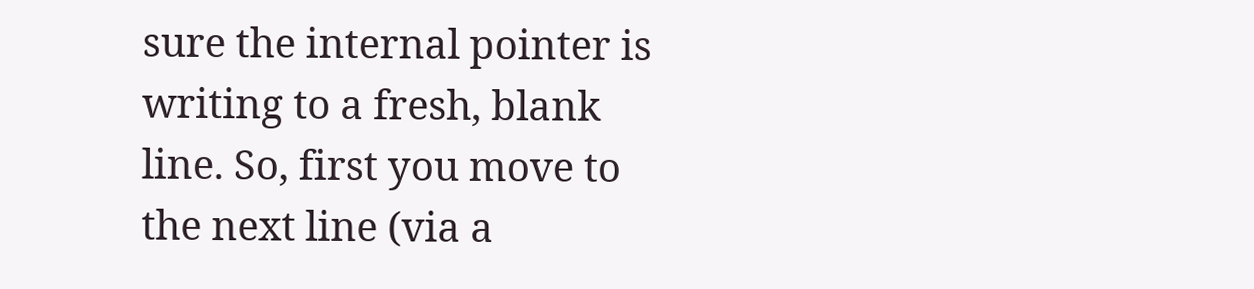sure the internal pointer is writing to a fresh, blank line. So, first you move to the next line (via a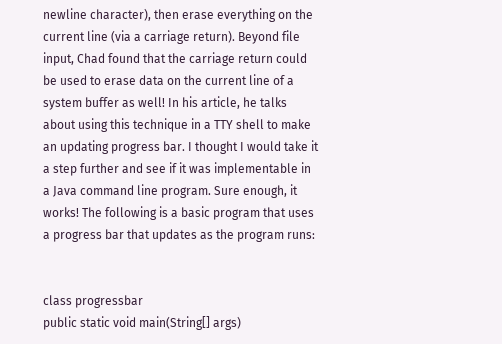newline character), then erase everything on the current line (via a carriage return). Beyond file input, Chad found that the carriage return could be used to erase data on the current line of a system buffer as well! In his article, he talks about using this technique in a TTY shell to make an updating progress bar. I thought I would take it a step further and see if it was implementable in a Java command line program. Sure enough, it works! The following is a basic program that uses a progress bar that updates as the program runs:


class progressbar
public static void main(String[] args)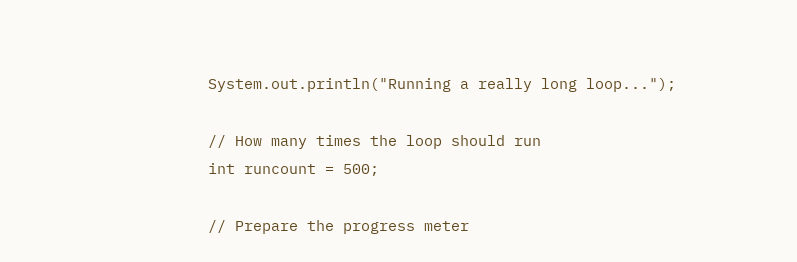System.out.println("Running a really long loop...");

// How many times the loop should run
int runcount = 500;

// Prepare the progress meter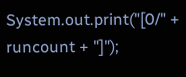System.out.print("[0/" + runcount + "]");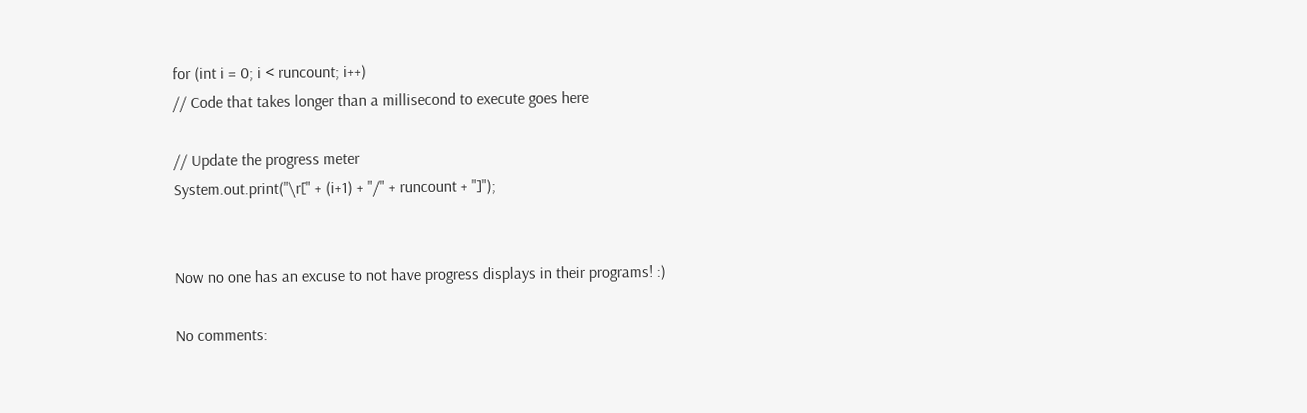for (int i = 0; i < runcount; i++)
// Code that takes longer than a millisecond to execute goes here

// Update the progress meter
System.out.print("\r[" + (i+1) + "/" + runcount + "]");


Now no one has an excuse to not have progress displays in their programs! :)

No comments: